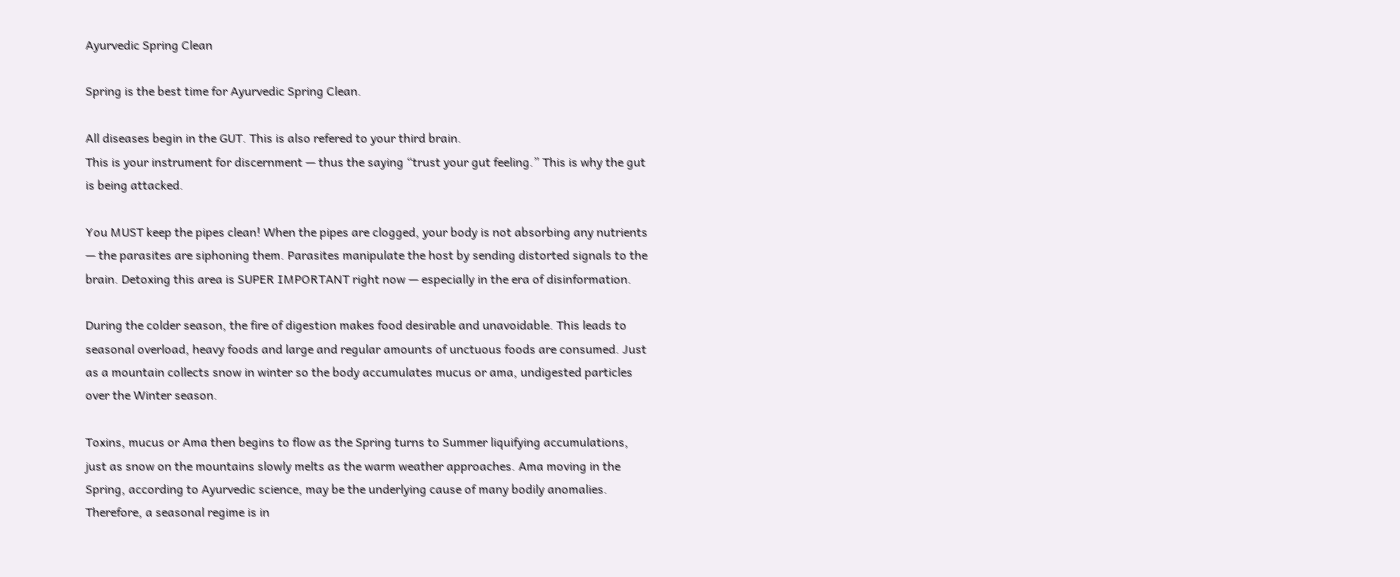Ayurvedic Spring Clean

Spring is the best time for Ayurvedic Spring Clean.

All diseases begin in the GUT. This is also refered to your third brain.
This is your instrument for discernment — thus the saying “trust your gut feeling.” This is why the gut is being attacked.

You MUST keep the pipes clean! When the pipes are clogged, your body is not absorbing any nutrients — the parasites are siphoning them. Parasites manipulate the host by sending distorted signals to the brain. Detoxing this area is SUPER IMPORTANT right now — especially in the era of disinformation.

During the colder season, the fire of digestion makes food desirable and unavoidable. This leads to seasonal overload, heavy foods and large and regular amounts of unctuous foods are consumed. Just as a mountain collects snow in winter so the body accumulates mucus or ama, undigested particles over the Winter season.

Toxins, mucus or Ama then begins to flow as the Spring turns to Summer liquifying accumulations, just as snow on the mountains slowly melts as the warm weather approaches. Ama moving in the Spring, according to Ayurvedic science, may be the underlying cause of many bodily anomalies. Therefore, a seasonal regime is in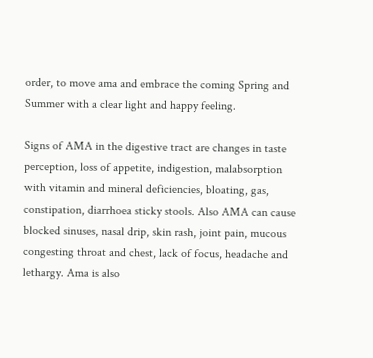order, to move ama and embrace the coming Spring and Summer with a clear light and happy feeling.

Signs of AMA in the digestive tract are changes in taste perception, loss of appetite, indigestion, malabsorption with vitamin and mineral deficiencies, bloating, gas, constipation, diarrhoea sticky stools. Also AMA can cause blocked sinuses, nasal drip, skin rash, joint pain, mucous congesting throat and chest, lack of focus, headache and lethargy. Ama is also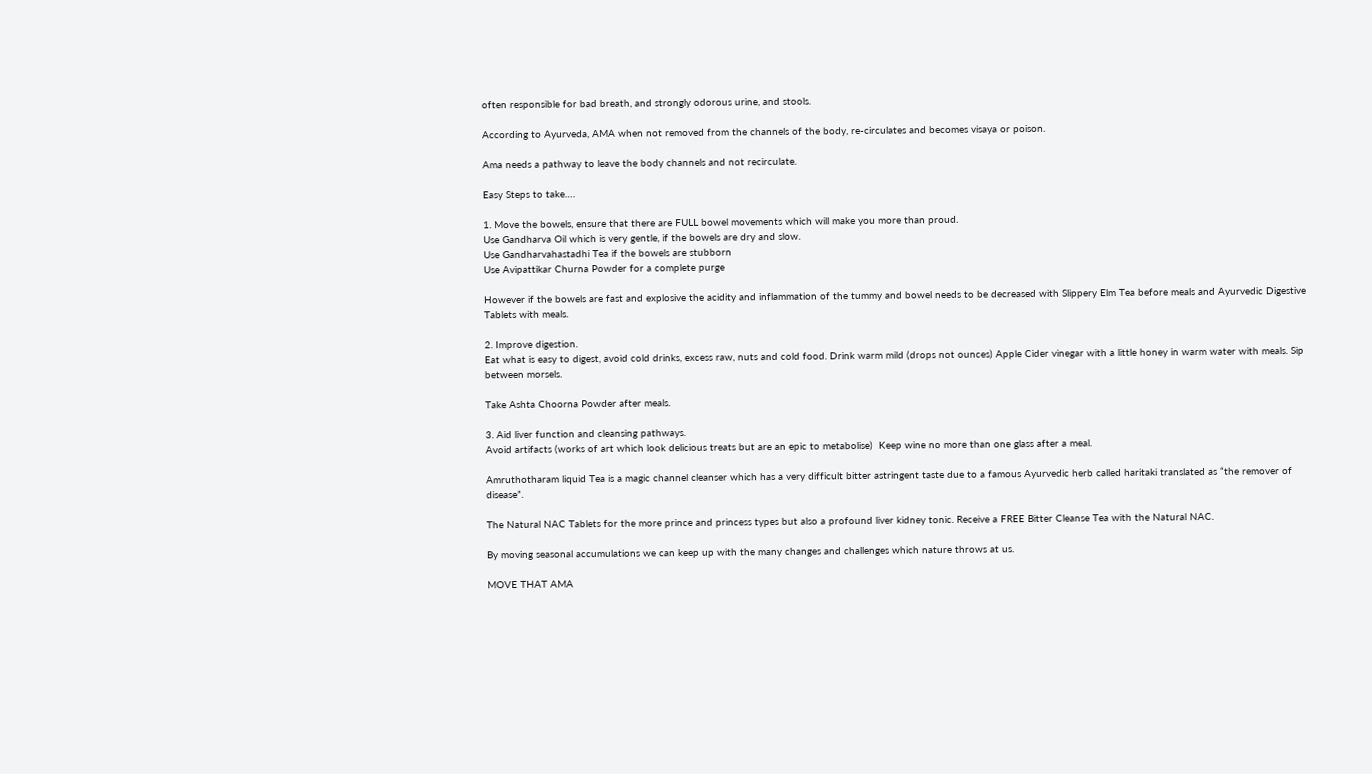often responsible for bad breath, and strongly odorous urine, and stools.

According to Ayurveda, AMA when not removed from the channels of the body, re-circulates and becomes visaya or poison.

Ama needs a pathway to leave the body channels and not recirculate.

Easy Steps to take….

1. Move the bowels, ensure that there are FULL bowel movements which will make you more than proud.
Use Gandharva Oil which is very gentle, if the bowels are dry and slow.
Use Gandharvahastadhi Tea if the bowels are stubborn
Use Avipattikar Churna Powder for a complete purge

However if the bowels are fast and explosive the acidity and inflammation of the tummy and bowel needs to be decreased with Slippery Elm Tea before meals and Ayurvedic Digestive Tablets with meals.

2. Improve digestion.
Eat what is easy to digest, avoid cold drinks, excess raw, nuts and cold food. Drink warm mild (drops not ounces) Apple Cider vinegar with a little honey in warm water with meals. Sip between morsels.

Take Ashta Choorna Powder after meals.

3. Aid liver function and cleansing pathways.
Avoid artifacts (works of art which look delicious treats but are an epic to metabolise)  Keep wine no more than one glass after a meal.

Amruthotharam liquid Tea is a magic channel cleanser which has a very difficult bitter astringent taste due to a famous Ayurvedic herb called haritaki translated as “the remover of disease”.

The Natural NAC Tablets for the more prince and princess types but also a profound liver kidney tonic. Receive a FREE Bitter Cleanse Tea with the Natural NAC.

By moving seasonal accumulations we can keep up with the many changes and challenges which nature throws at us.

MOVE THAT AMA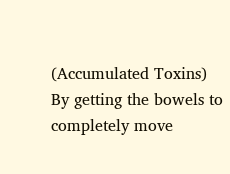(Accumulated Toxins)
By getting the bowels to completely move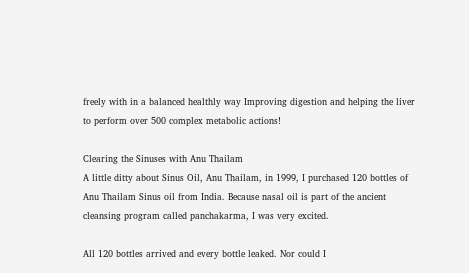freely with in a balanced healthly way Improving digestion and helping the liver to perform over 500 complex metabolic actions!

Clearing the Sinuses with Anu Thailam
A little ditty about Sinus Oil, Anu Thailam, in 1999, I purchased 120 bottles of Anu Thailam Sinus oil from India. Because nasal oil is part of the ancient cleansing program called panchakarma, I was very excited.

All 120 bottles arrived and every bottle leaked. Nor could I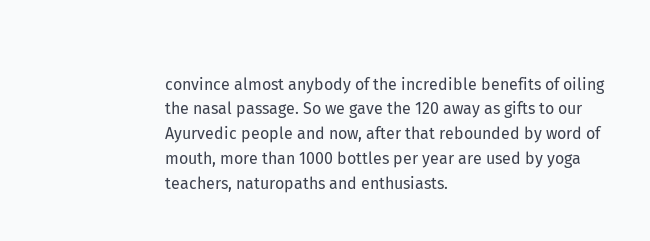convince almost anybody of the incredible benefits of oiling the nasal passage. So we gave the 120 away as gifts to our Ayurvedic people and now, after that rebounded by word of mouth, more than 1000 bottles per year are used by yoga teachers, naturopaths and enthusiasts.